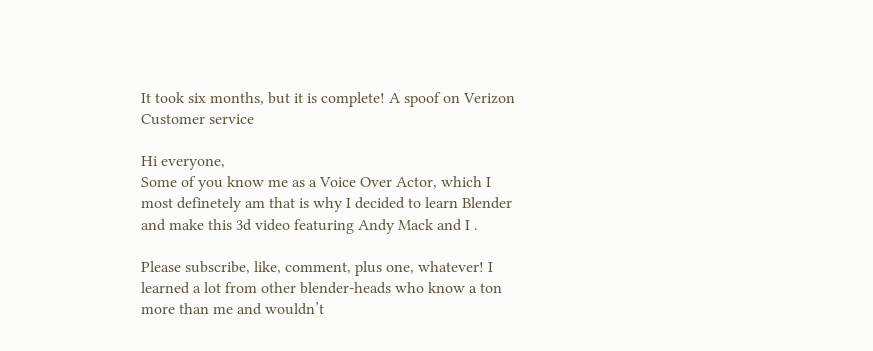It took six months, but it is complete! A spoof on Verizon Customer service

Hi everyone,
Some of you know me as a Voice Over Actor, which I most definetely am that is why I decided to learn Blender and make this 3d video featuring Andy Mack and I .

Please subscribe, like, comment, plus one, whatever! I learned a lot from other blender-heads who know a ton more than me and wouldn’t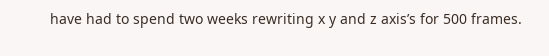have had to spend two weeks rewriting x y and z axis’s for 500 frames.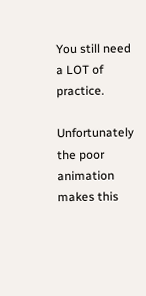You still need a LOT of practice.

Unfortunately the poor animation makes this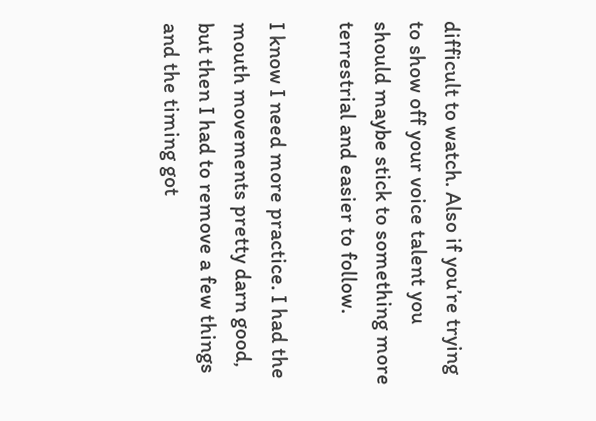difficult to watch. Also if you’re trying to show off your voice talent you should maybe stick to something more terrestrial and easier to follow.

I know I need more practice. I had the mouth movements pretty darn good, but then I had to remove a few things and the timing got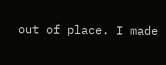out of place. I made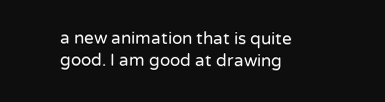a new animation that is quite good. I am good at drawing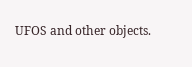UFOS and other objects.